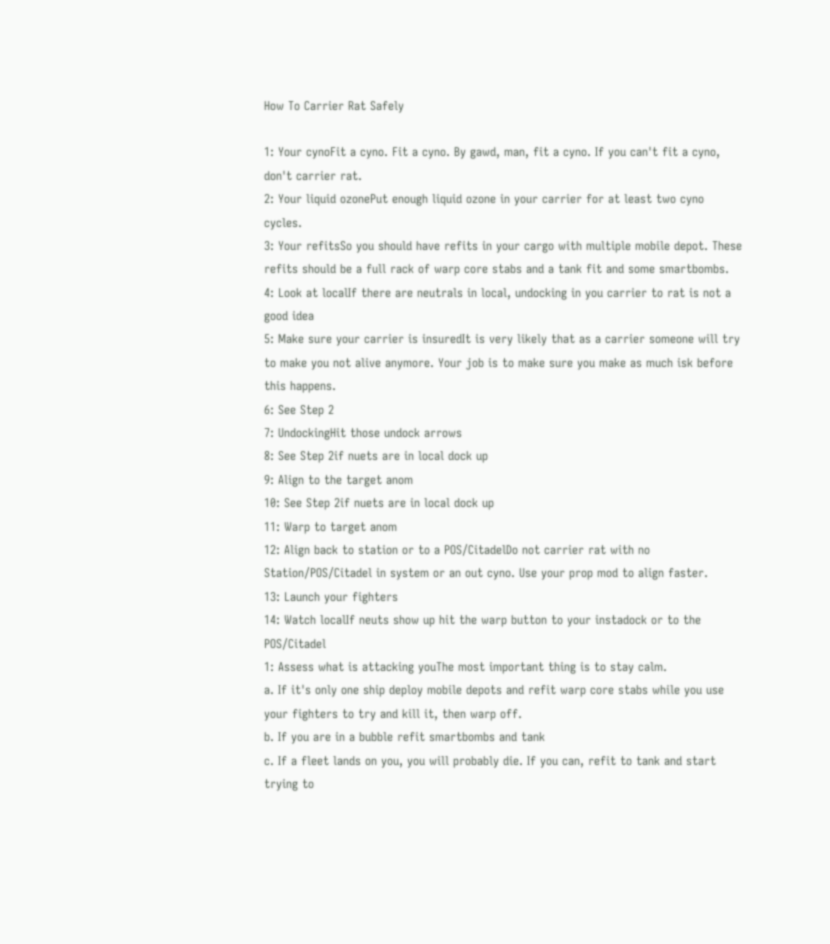How To Carrier Rat Safely

1: Your cynoFit a cyno. Fit a cyno. By gawd, man, fit a cyno. If you can't fit a cyno, don't carrier rat.
2: Your liquid ozonePut enough liquid ozone in your carrier for at least two cyno cycles.
3: Your refitsSo you should have refits in your cargo with multiple mobile depot. These refits should be a full rack of warp core stabs and a tank fit and some smartbombs.
4: Look at localIf there are neutrals in local, undocking in you carrier to rat is not a good idea
5: Make sure your carrier is insuredIt is very likely that as a carrier someone will try to make you not alive anymore. Your job is to make sure you make as much isk before this happens.
6: See Step 2
7: UndockingHit those undock arrows
8: See Step 2if nuets are in local dock up
9: Align to the target anom
10: See Step 2if nuets are in local dock up
11: Warp to target anom
12: Align back to station or to a POS/CitadelDo not carrier rat with no Station/POS/Citadel in system or an out cyno. Use your prop mod to align faster.
13: Launch your fighters
14: Watch localIf neuts show up hit the warp button to your instadock or to the POS/Citadel
1: Assess what is attacking youThe most important thing is to stay calm.
a. If it's only one ship deploy mobile depots and refit warp core stabs while you use your fighters to try and kill it, then warp off.
b. If you are in a bubble refit smartbombs and tank
c. If a fleet lands on you, you will probably die. If you can, refit to tank and start trying to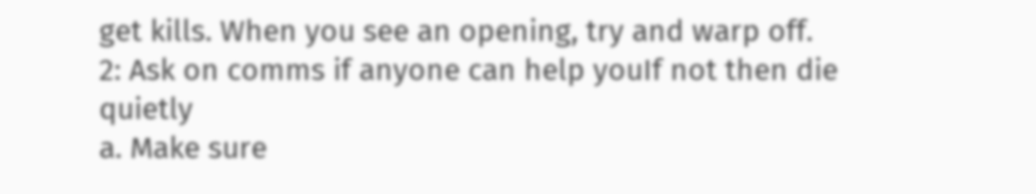get kills. When you see an opening, try and warp off.
2: Ask on comms if anyone can help youIf not then die quietly
a. Make sure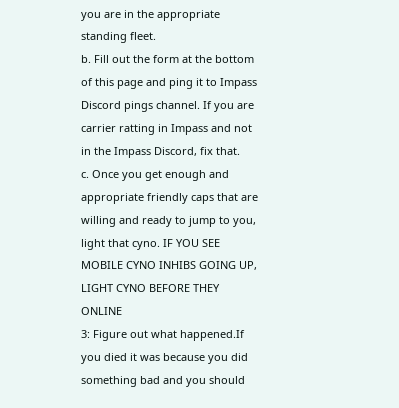you are in the appropriate standing fleet.
b. Fill out the form at the bottom of this page and ping it to Impass Discord pings channel. If you are carrier ratting in Impass and not in the Impass Discord, fix that.
c. Once you get enough and appropriate friendly caps that are willing and ready to jump to you, light that cyno. IF YOU SEE MOBILE CYNO INHIBS GOING UP, LIGHT CYNO BEFORE THEY ONLINE
3: Figure out what happened.If you died it was because you did something bad and you should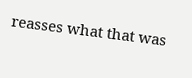reasses what that was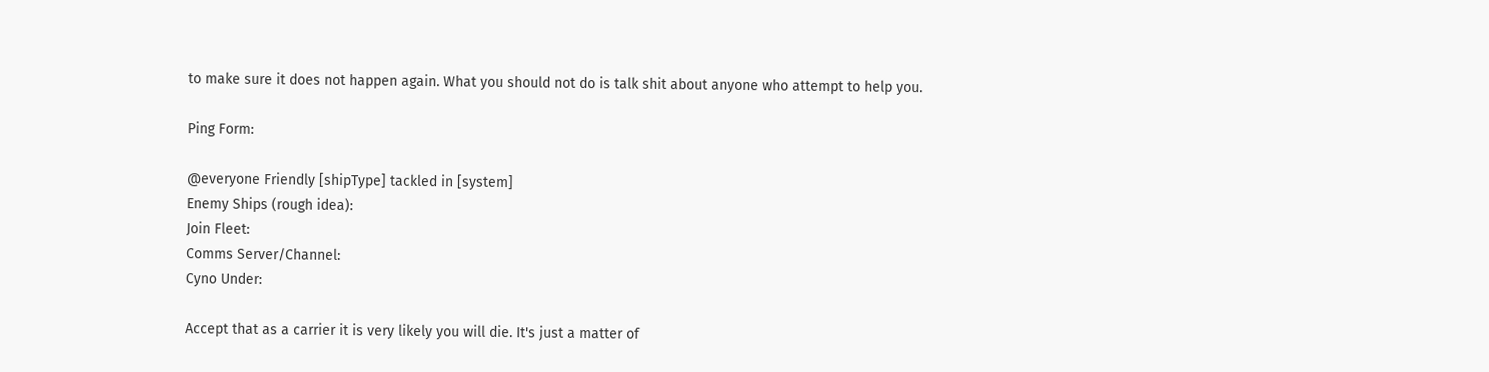to make sure it does not happen again. What you should not do is talk shit about anyone who attempt to help you.

Ping Form:

@everyone Friendly [shipType] tackled in [system]
Enemy Ships (rough idea):
Join Fleet:
Comms Server/Channel:
Cyno Under:

Accept that as a carrier it is very likely you will die. It's just a matter of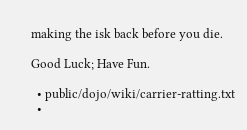making the isk back before you die.

Good Luck; Have Fun.

  • public/dojo/wiki/carrier-ratting.txt
  •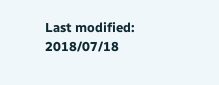Last modified: 2018/07/18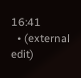16:41
  • (external edit)